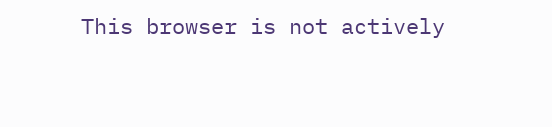This browser is not actively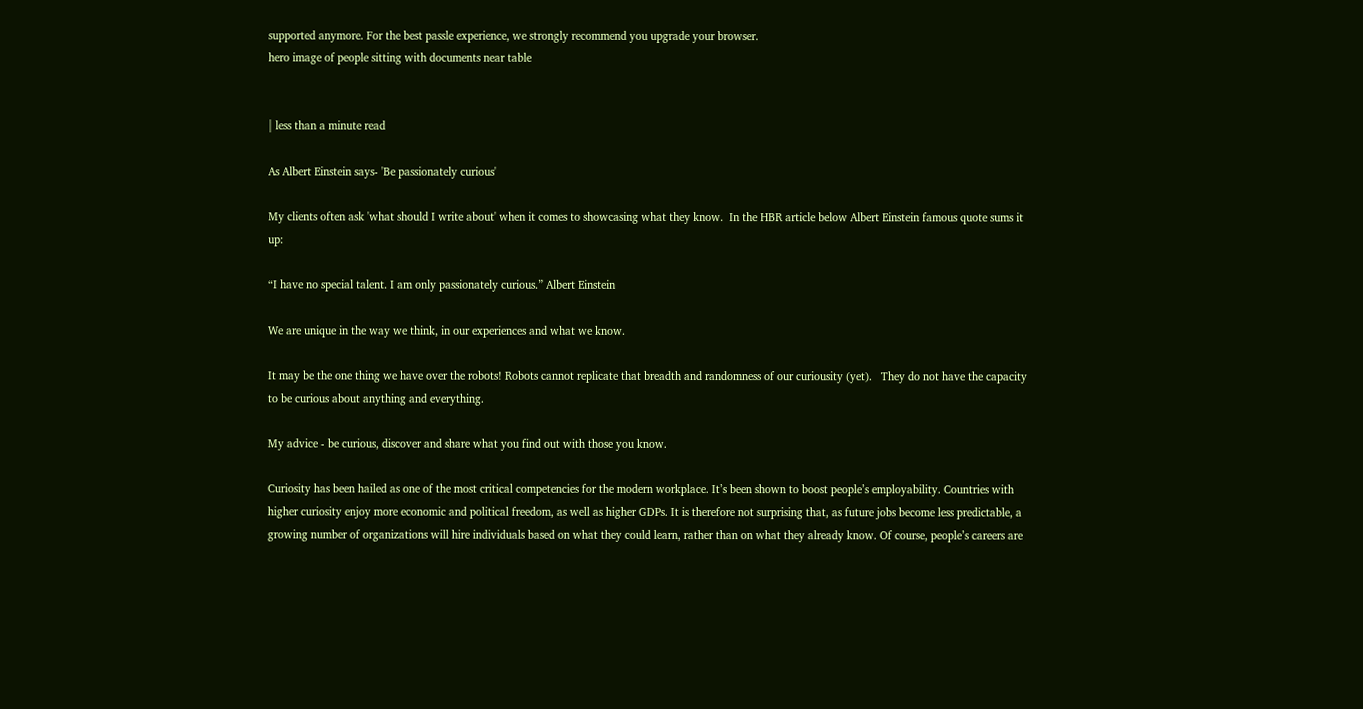supported anymore. For the best passle experience, we strongly recommend you upgrade your browser.
hero image of people sitting with documents near table


| less than a minute read

As Albert Einstein says- 'Be passionately curious'

My clients often ask 'what should I write about' when it comes to showcasing what they know.  In the HBR article below Albert Einstein famous quote sums it up:

“I have no special talent. I am only passionately curious.” Albert Einstein

We are unique in the way we think, in our experiences and what we know.

It may be the one thing we have over the robots! Robots cannot replicate that breadth and randomness of our curiousity (yet).   They do not have the capacity to be curious about anything and everything.

My advice - be curious, discover and share what you find out with those you know.

Curiosity has been hailed as one of the most critical competencies for the modern workplace. It’s been shown to boost people’s employability. Countries with higher curiosity enjoy more economic and political freedom, as well as higher GDPs. It is therefore not surprising that, as future jobs become less predictable, a growing number of organizations will hire individuals based on what they could learn, rather than on what they already know. Of course, people’s careers are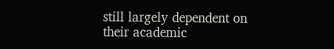still largely dependent on their academic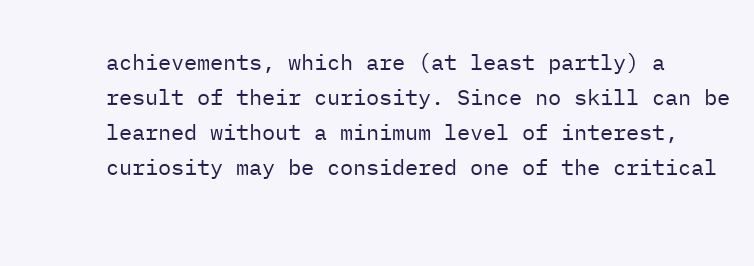achievements, which are (at least partly) a result of their curiosity. Since no skill can be learned without a minimum level of interest, curiosity may be considered one of the critical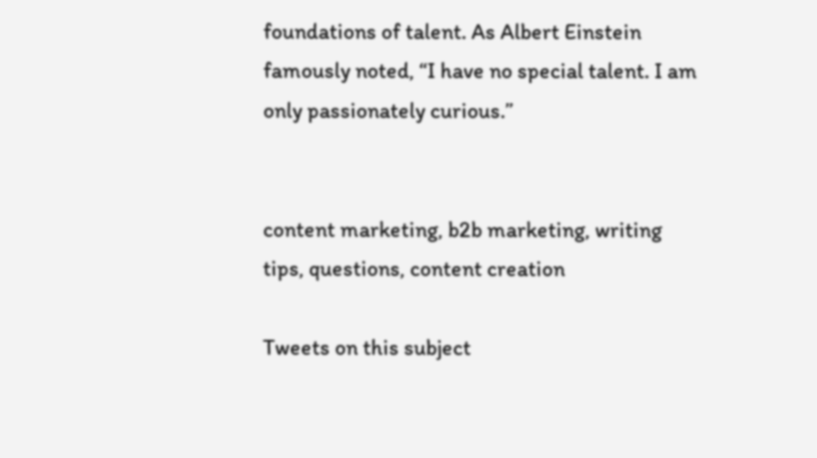foundations of talent. As Albert Einstein famously noted, “I have no special talent. I am only passionately curious.”


content marketing, b2b marketing, writing tips, questions, content creation

Tweets on this subject